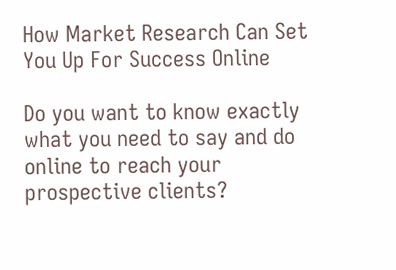How Market Research Can Set You Up For Success Online

Do you want to know exactly what you need to say and do online to reach your prospective clients?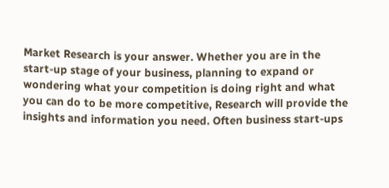Market Research is your answer. Whether you are in the start-up stage of your business, planning to expand or wondering what your competition is doing right and what you can do to be more competitive, Research will provide the insights and information you need. Often business start-ups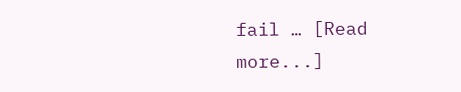fail … [Read more...]